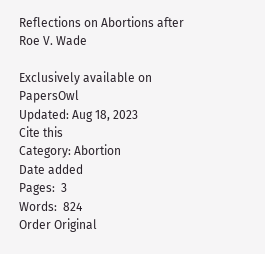Reflections on Abortions after Roe V. Wade

Exclusively available on PapersOwl
Updated: Aug 18, 2023
Cite this
Category: Abortion
Date added
Pages:  3
Words:  824
Order Original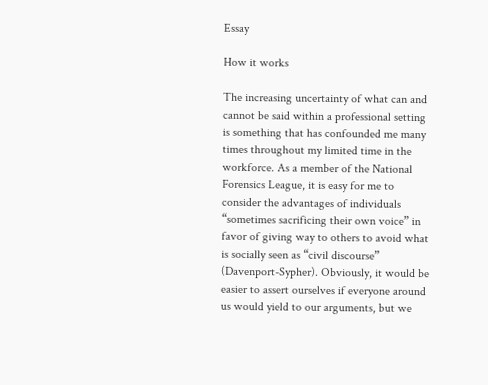Essay

How it works

The increasing uncertainty of what can and cannot be said within a professional setting is something that has confounded me many times throughout my limited time in the workforce. As a member of the National Forensics League, it is easy for me to consider the advantages of individuals “sometimes sacrificing their own voice” in favor of giving way to others to avoid what is socially seen as “civil discourse” (Davenport-Sypher). Obviously, it would be easier to assert ourselves if everyone around us would yield to our arguments, but we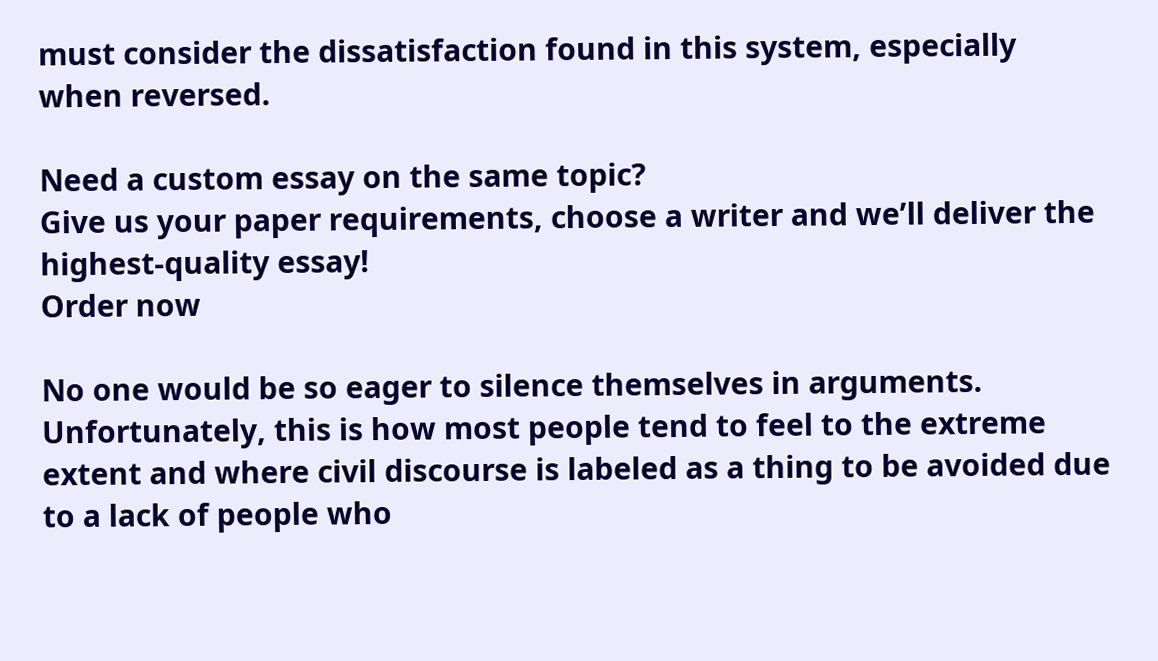must consider the dissatisfaction found in this system, especially when reversed.

Need a custom essay on the same topic?
Give us your paper requirements, choose a writer and we’ll deliver the highest-quality essay!
Order now

No one would be so eager to silence themselves in arguments. Unfortunately, this is how most people tend to feel to the extreme extent and where civil discourse is labeled as a thing to be avoided due to a lack of people who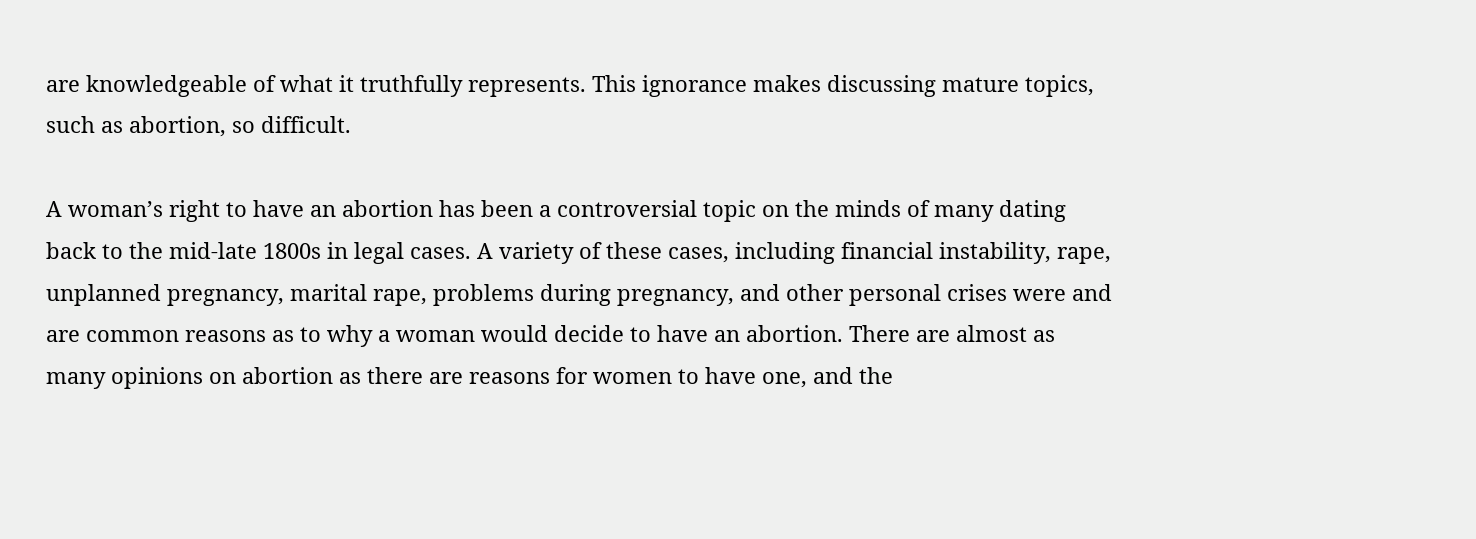are knowledgeable of what it truthfully represents. This ignorance makes discussing mature topics, such as abortion, so difficult.

A woman’s right to have an abortion has been a controversial topic on the minds of many dating back to the mid-late 1800s in legal cases. A variety of these cases, including financial instability, rape, unplanned pregnancy, marital rape, problems during pregnancy, and other personal crises were and are common reasons as to why a woman would decide to have an abortion. There are almost as many opinions on abortion as there are reasons for women to have one, and the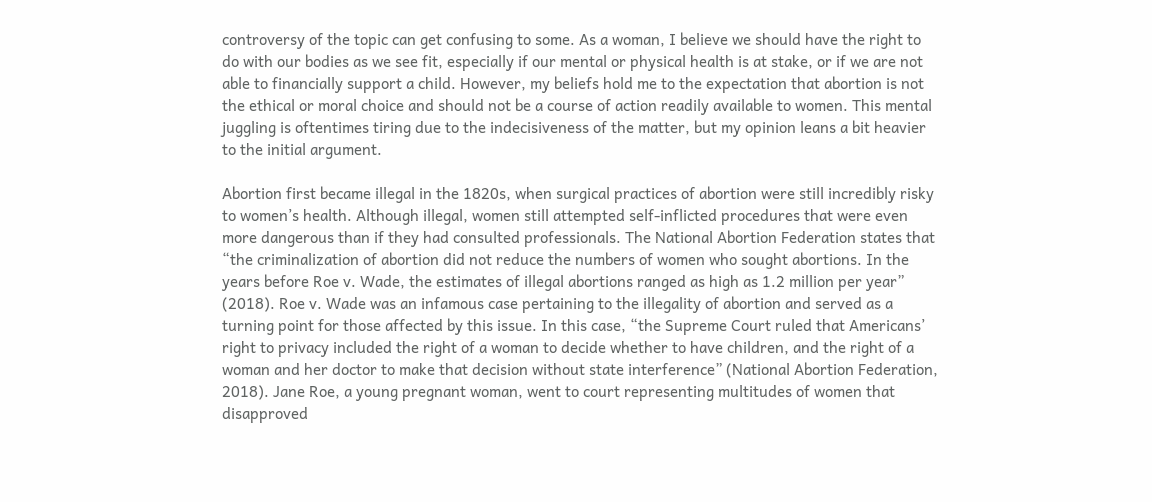controversy of the topic can get confusing to some. As a woman, I believe we should have the right to do with our bodies as we see fit, especially if our mental or physical health is at stake, or if we are not able to financially support a child. However, my beliefs hold me to the expectation that abortion is not the ethical or moral choice and should not be a course of action readily available to women. This mental juggling is oftentimes tiring due to the indecisiveness of the matter, but my opinion leans a bit heavier to the initial argument.

Abortion first became illegal in the 1820s, when surgical practices of abortion were still incredibly risky to women’s health. Although illegal, women still attempted self-inflicted procedures that were even more dangerous than if they had consulted professionals. The National Abortion Federation states that “the criminalization of abortion did not reduce the numbers of women who sought abortions. In the years before Roe v. Wade, the estimates of illegal abortions ranged as high as 1.2 million per year” (2018). Roe v. Wade was an infamous case pertaining to the illegality of abortion and served as a turning point for those affected by this issue. In this case, “the Supreme Court ruled that Americans’ right to privacy included the right of a woman to decide whether to have children, and the right of a woman and her doctor to make that decision without state interference” (National Abortion Federation, 2018). Jane Roe, a young pregnant woman, went to court representing multitudes of women that disapproved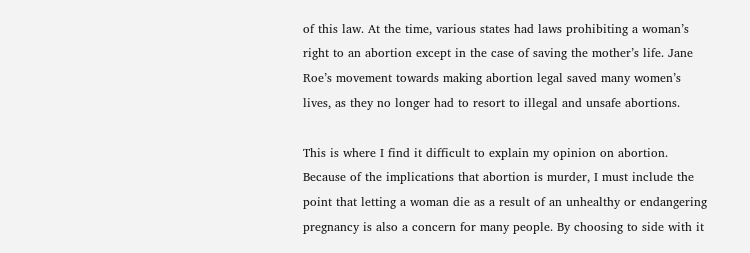of this law. At the time, various states had laws prohibiting a woman’s right to an abortion except in the case of saving the mother’s life. Jane Roe’s movement towards making abortion legal saved many women’s lives, as they no longer had to resort to illegal and unsafe abortions.

This is where I find it difficult to explain my opinion on abortion. Because of the implications that abortion is murder, I must include the point that letting a woman die as a result of an unhealthy or endangering pregnancy is also a concern for many people. By choosing to side with it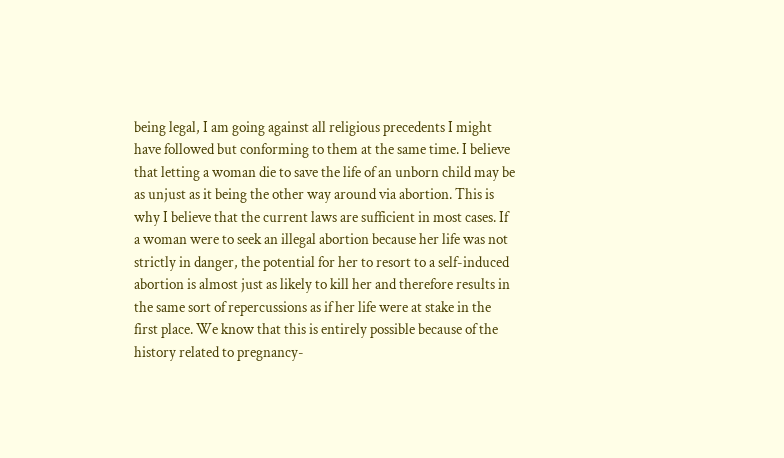being legal, I am going against all religious precedents I might have followed but conforming to them at the same time. I believe that letting a woman die to save the life of an unborn child may be as unjust as it being the other way around via abortion. This is why I believe that the current laws are sufficient in most cases. If a woman were to seek an illegal abortion because her life was not strictly in danger, the potential for her to resort to a self-induced abortion is almost just as likely to kill her and therefore results in the same sort of repercussions as if her life were at stake in the first place. We know that this is entirely possible because of the history related to pregnancy-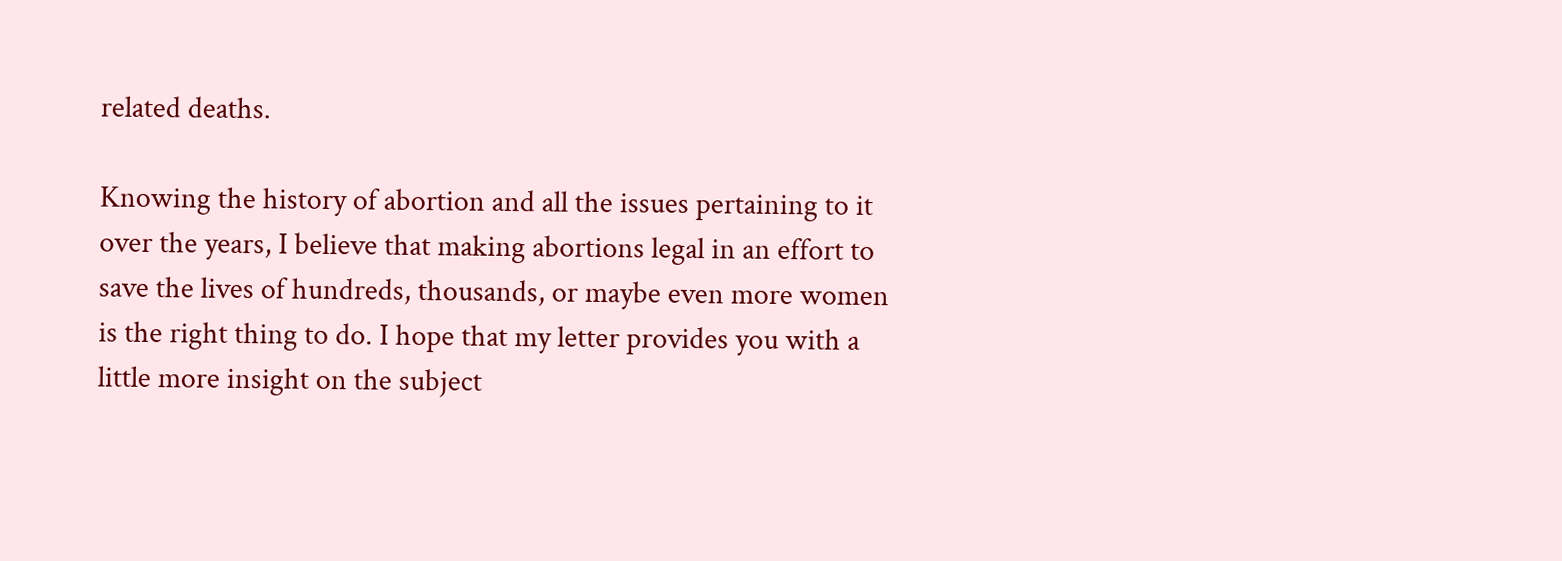related deaths.

Knowing the history of abortion and all the issues pertaining to it over the years, I believe that making abortions legal in an effort to save the lives of hundreds, thousands, or maybe even more women is the right thing to do. I hope that my letter provides you with a little more insight on the subject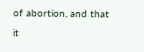of abortion, and that it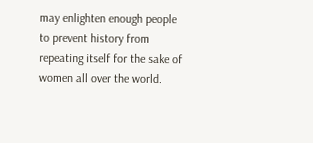may enlighten enough people to prevent history from repeating itself for the sake of women all over the world.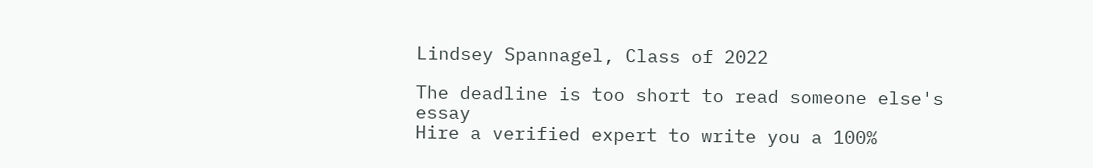Lindsey Spannagel, Class of 2022

The deadline is too short to read someone else's essay
Hire a verified expert to write you a 100%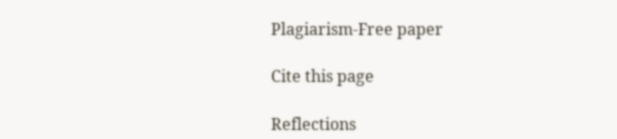Plagiarism-Free paper

Cite this page

Reflections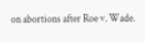on abortions after Roe v. Wade.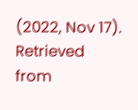(2022, Nov 17). Retrieved from